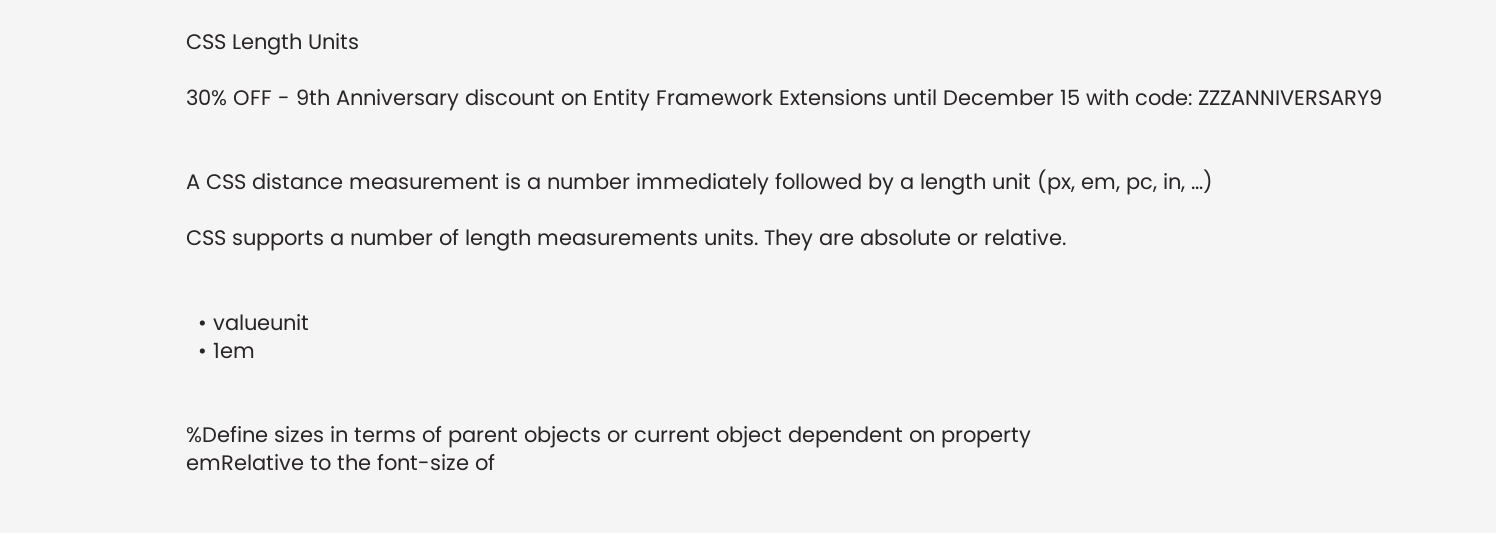CSS Length Units

30% OFF - 9th Anniversary discount on Entity Framework Extensions until December 15 with code: ZZZANNIVERSARY9


A CSS distance measurement is a number immediately followed by a length unit (px, em, pc, in, …)

CSS supports a number of length measurements units. They are absolute or relative.


  • valueunit
  • 1em


%Define sizes in terms of parent objects or current object dependent on property
emRelative to the font-size of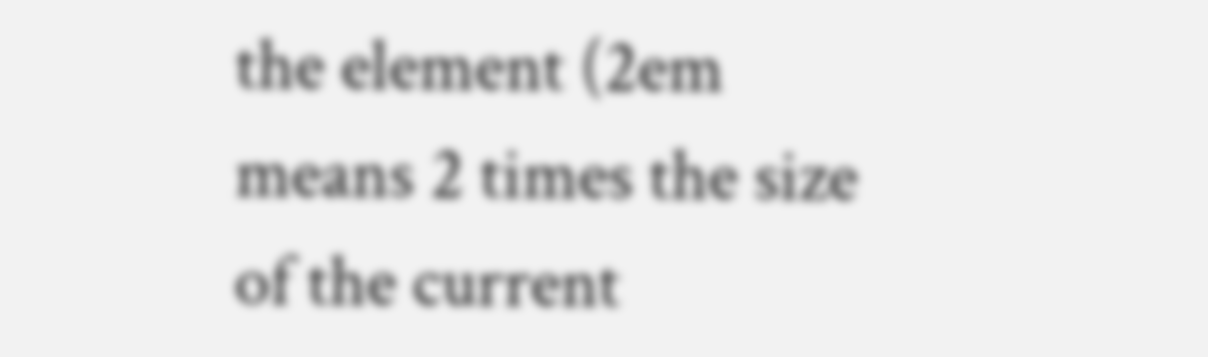the element (2em means 2 times the size of the current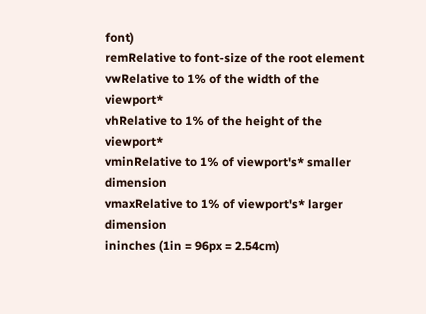font)
remRelative to font-size of the root element
vwRelative to 1% of the width of the viewport*
vhRelative to 1% of the height of the viewport*
vminRelative to 1% of viewport's* smaller dimension
vmaxRelative to 1% of viewport's* larger dimension
ininches (1in = 96px = 2.54cm)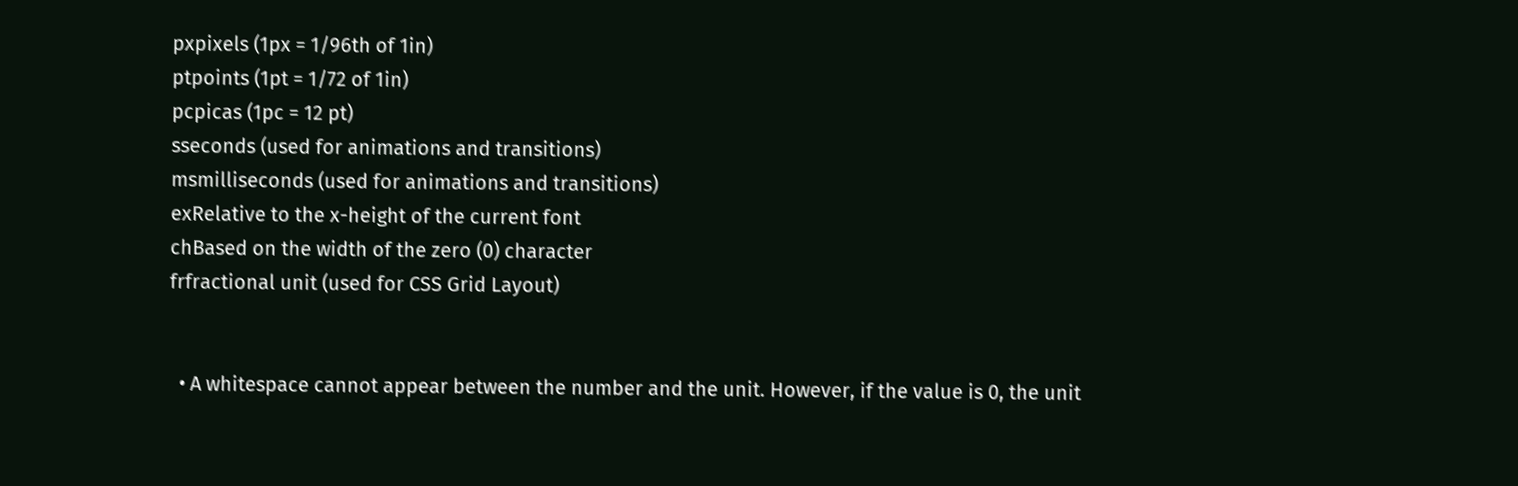pxpixels (1px = 1/96th of 1in)
ptpoints (1pt = 1/72 of 1in)
pcpicas (1pc = 12 pt)
sseconds (used for animations and transitions)
msmilliseconds (used for animations and transitions)
exRelative to the x-height of the current font
chBased on the width of the zero (0) character
frfractional unit (used for CSS Grid Layout)


  • A whitespace cannot appear between the number and the unit. However, if the value is 0, the unit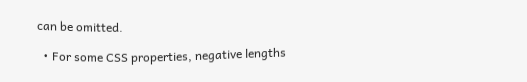can be omitted.

  • For some CSS properties, negative lengths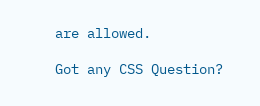are allowed.

Got any CSS Question?